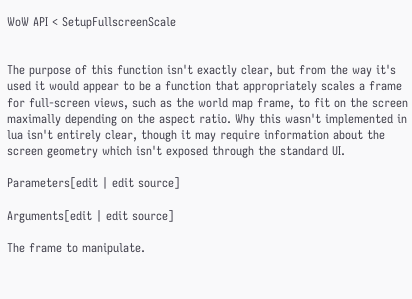WoW API < SetupFullscreenScale


The purpose of this function isn't exactly clear, but from the way it's used it would appear to be a function that appropriately scales a frame for full-screen views, such as the world map frame, to fit on the screen maximally depending on the aspect ratio. Why this wasn't implemented in lua isn't entirely clear, though it may require information about the screen geometry which isn't exposed through the standard UI.

Parameters[edit | edit source]

Arguments[edit | edit source]

The frame to manipulate.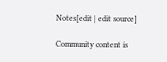Notes[edit | edit source]

Community content is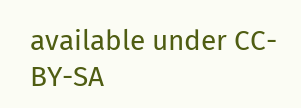available under CC-BY-SA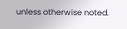unless otherwise noted.